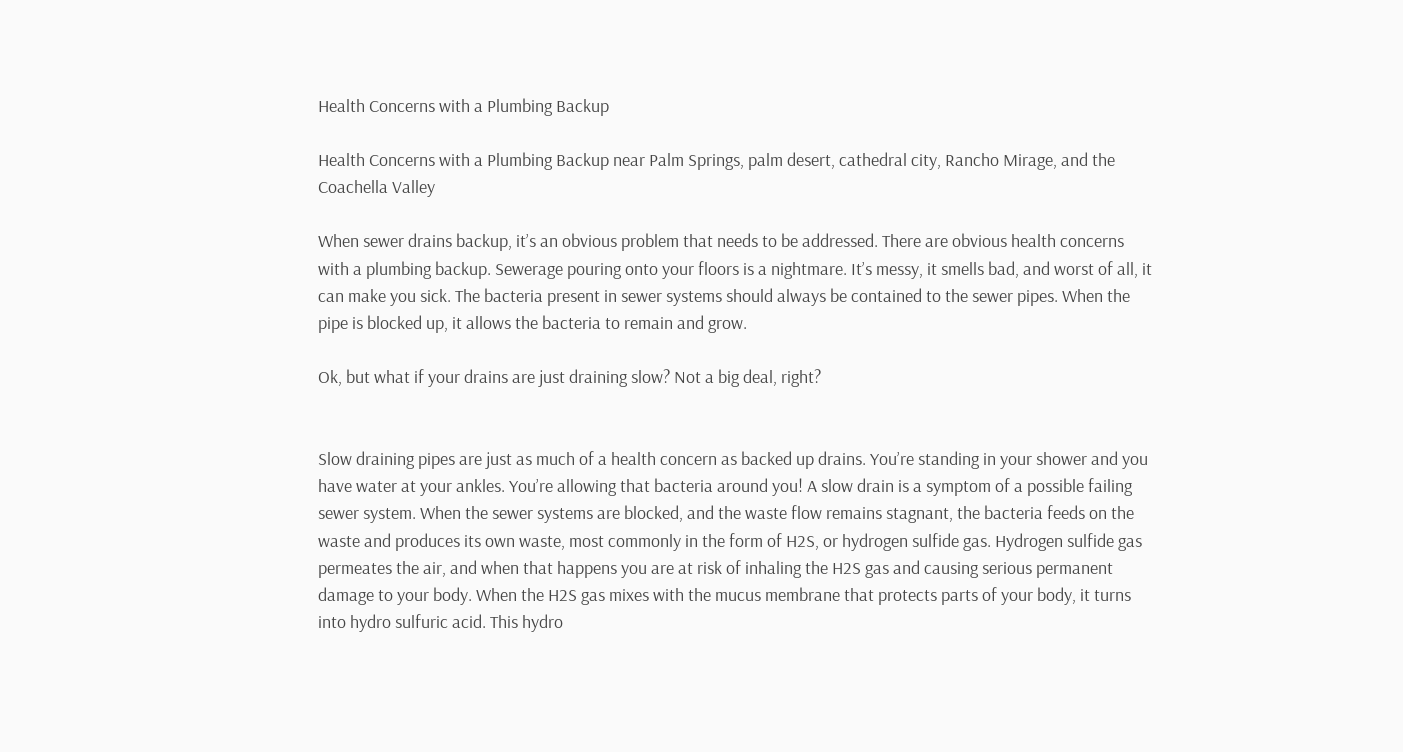Health Concerns with a Plumbing Backup

Health Concerns with a Plumbing Backup near Palm Springs, palm desert, cathedral city, Rancho Mirage, and the Coachella Valley

When sewer drains backup, it’s an obvious problem that needs to be addressed. There are obvious health concerns with a plumbing backup. Sewerage pouring onto your floors is a nightmare. It’s messy, it smells bad, and worst of all, it can make you sick. The bacteria present in sewer systems should always be contained to the sewer pipes. When the pipe is blocked up, it allows the bacteria to remain and grow.

Ok, but what if your drains are just draining slow? Not a big deal, right?


Slow draining pipes are just as much of a health concern as backed up drains. You’re standing in your shower and you have water at your ankles. You’re allowing that bacteria around you! A slow drain is a symptom of a possible failing sewer system. When the sewer systems are blocked, and the waste flow remains stagnant, the bacteria feeds on the waste and produces its own waste, most commonly in the form of H2S, or hydrogen sulfide gas. Hydrogen sulfide gas permeates the air, and when that happens you are at risk of inhaling the H2S gas and causing serious permanent damage to your body. When the H2S gas mixes with the mucus membrane that protects parts of your body, it turns into hydro sulfuric acid. This hydro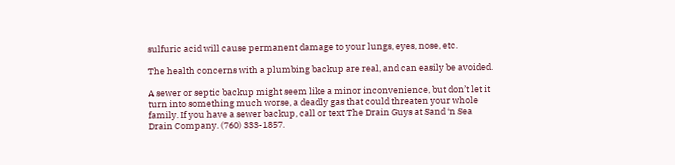sulfuric acid will cause permanent damage to your lungs, eyes, nose, etc.

The health concerns with a plumbing backup are real, and can easily be avoided.

A sewer or septic backup might seem like a minor inconvenience, but don’t let it turn into something much worse, a deadly gas that could threaten your whole family. If you have a sewer backup, call or text The Drain Guys at Sand ‘n Sea Drain Company. (760) 333-1857.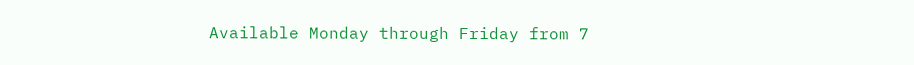Available Monday through Friday from 7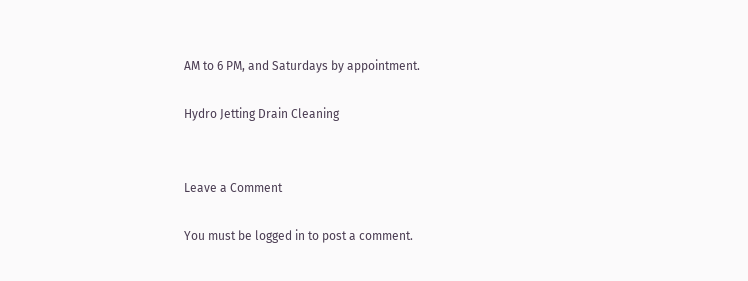AM to 6 PM, and Saturdays by appointment.

Hydro Jetting Drain Cleaning


Leave a Comment

You must be logged in to post a comment.